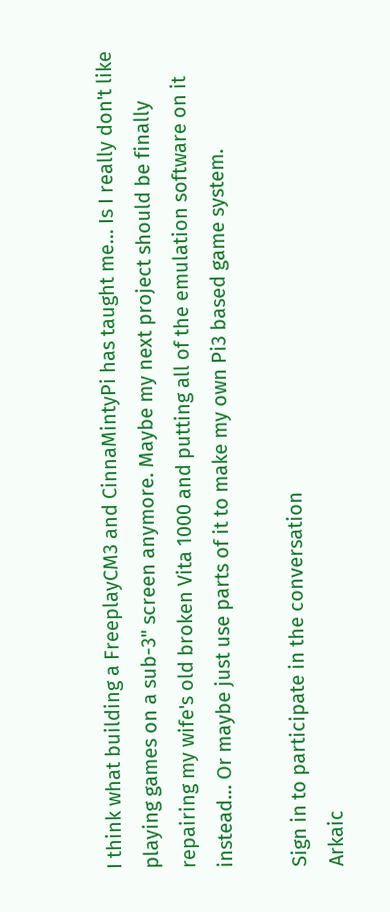I think what building a FreeplayCM3 and CinnaMintyPi has taught me... Is I really don't like playing games on a sub-3" screen anymore. Maybe my next project should be finally repairing my wife's old broken Vita 1000 and putting all of the emulation software on it instead... Or maybe just use parts of it to make my own Pi3 based game system.

Sign in to participate in the conversation
Arkaic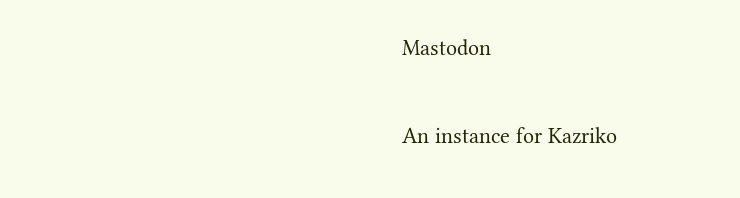Mastodon

An instance for Kazriko